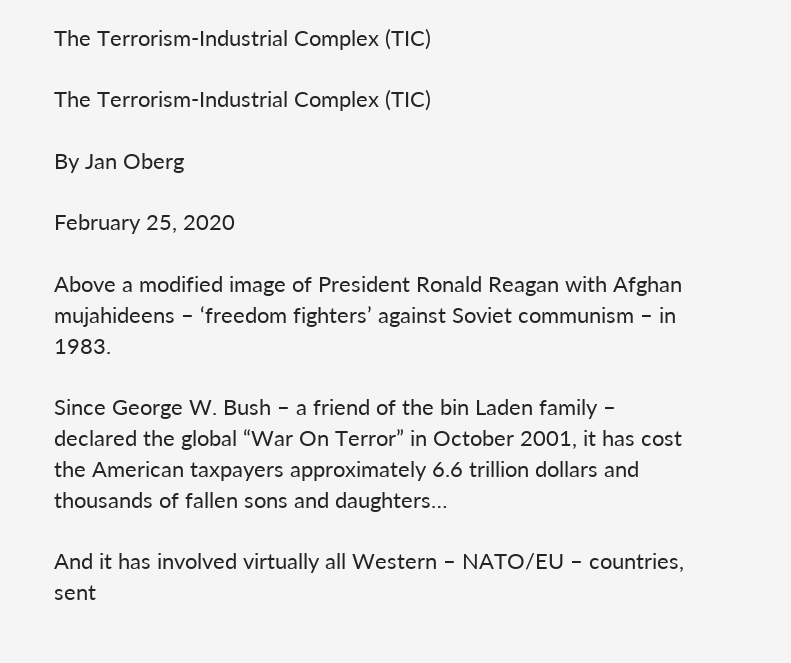The Terrorism-Industrial Complex (TIC)

The Terrorism-Industrial Complex (TIC)

By Jan Oberg

February 25, 2020

Above a modified image of President Ronald Reagan with Afghan mujahideens – ‘freedom fighters’ against Soviet communism – in 1983.

Since George W. Bush – a friend of the bin Laden family – declared the global “War On Terror” in October 2001, it has cost the American taxpayers approximately 6.6 trillion dollars and thousands of fallen sons and daughters…

And it has involved virtually all Western – NATO/EU – countries, sent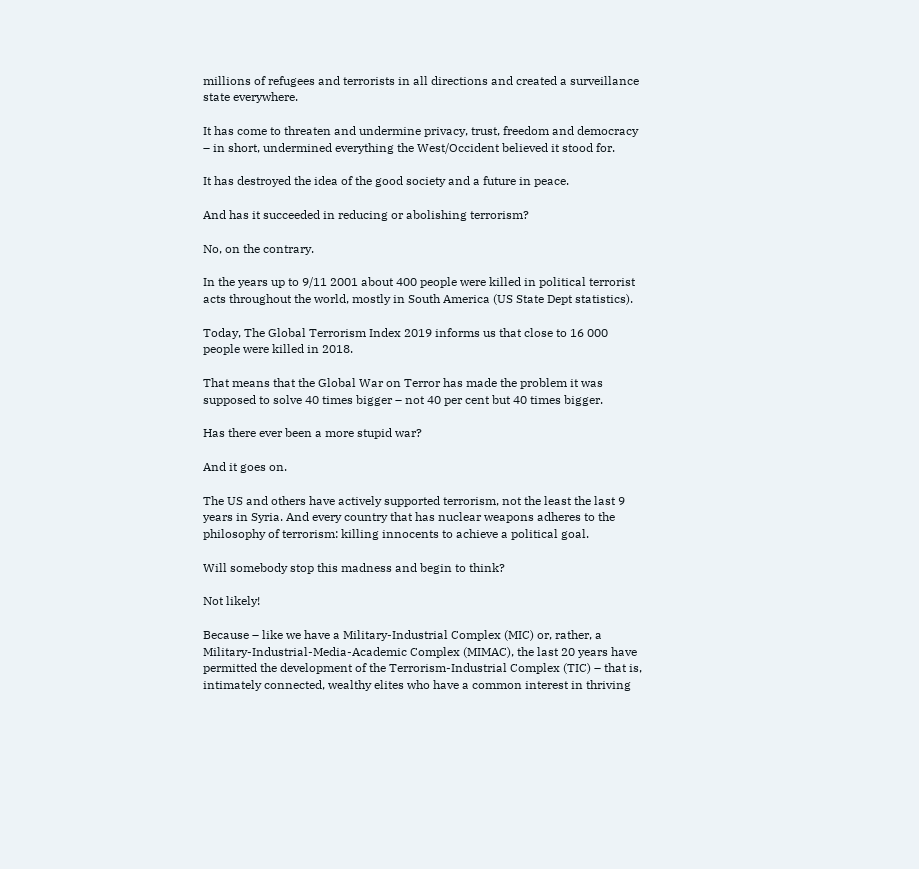millions of refugees and terrorists in all directions and created a surveillance state everywhere.

It has come to threaten and undermine privacy, trust, freedom and democracy – in short, undermined everything the West/Occident believed it stood for.

It has destroyed the idea of the good society and a future in peace.

And has it succeeded in reducing or abolishing terrorism?

No, on the contrary.

In the years up to 9/11 2001 about 400 people were killed in political terrorist acts throughout the world, mostly in South America (US State Dept statistics).

Today, The Global Terrorism Index 2019 informs us that close to 16 000 people were killed in 2018.

That means that the Global War on Terror has made the problem it was supposed to solve 40 times bigger – not 40 per cent but 40 times bigger.

Has there ever been a more stupid war?

And it goes on.

The US and others have actively supported terrorism, not the least the last 9 years in Syria. And every country that has nuclear weapons adheres to the philosophy of terrorism: killing innocents to achieve a political goal.

Will somebody stop this madness and begin to think?

Not likely!

Because – like we have a Military-Industrial Complex (MIC) or, rather, a Military-Industrial-Media-Academic Complex (MIMAC), the last 20 years have permitted the development of the Terrorism-Industrial Complex (TIC) – that is, intimately connected, wealthy elites who have a common interest in thriving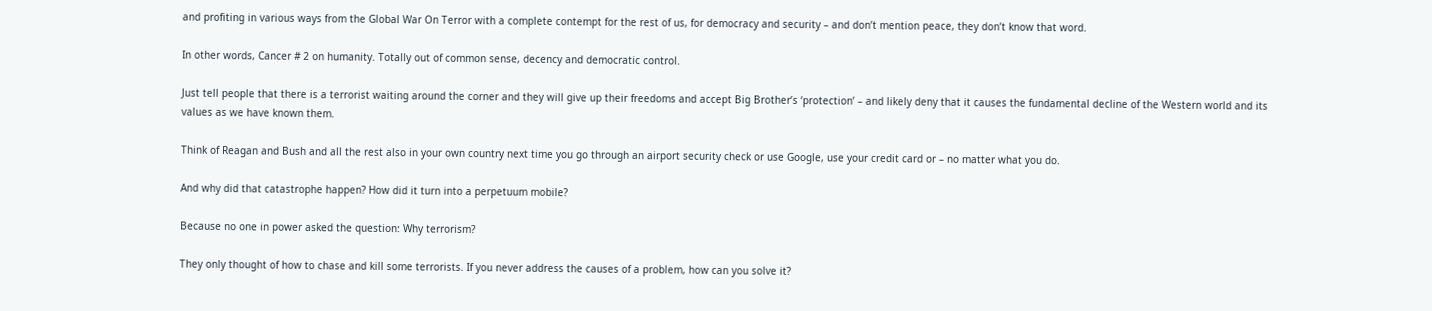and profiting in various ways from the Global War On Terror with a complete contempt for the rest of us, for democracy and security – and don’t mention peace, they don’t know that word.

In other words, Cancer # 2 on humanity. Totally out of common sense, decency and democratic control.

Just tell people that there is a terrorist waiting around the corner and they will give up their freedoms and accept Big Brother’s ‘protection’ – and likely deny that it causes the fundamental decline of the Western world and its values as we have known them.

Think of Reagan and Bush and all the rest also in your own country next time you go through an airport security check or use Google, use your credit card or – no matter what you do.

And why did that catastrophe happen? How did it turn into a perpetuum mobile?

Because no one in power asked the question: Why terrorism?

They only thought of how to chase and kill some terrorists. If you never address the causes of a problem, how can you solve it?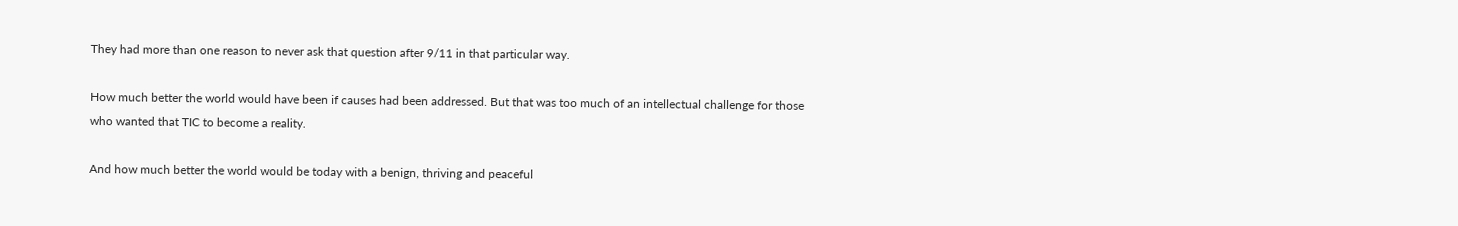They had more than one reason to never ask that question after 9/11 in that particular way.

How much better the world would have been if causes had been addressed. But that was too much of an intellectual challenge for those who wanted that TIC to become a reality.

And how much better the world would be today with a benign, thriving and peaceful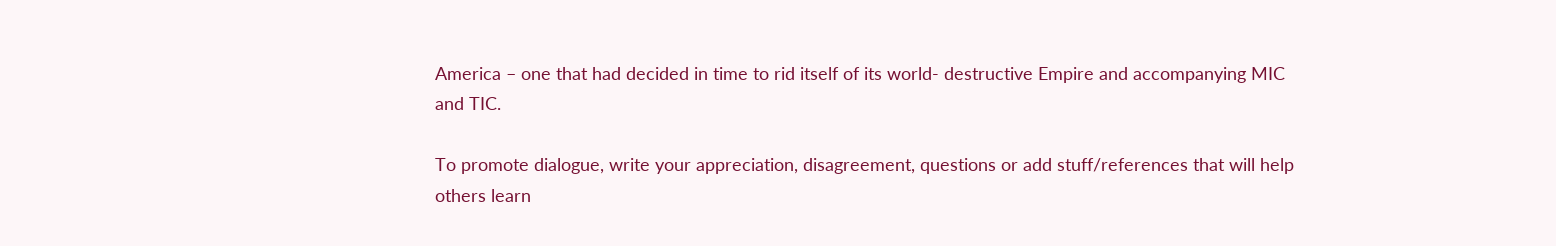America – one that had decided in time to rid itself of its world- destructive Empire and accompanying MIC and TIC.

To promote dialogue, write your appreciation, disagreement, questions or add stuff/references that will help others learn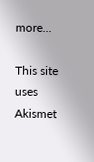more...

This site uses Akismet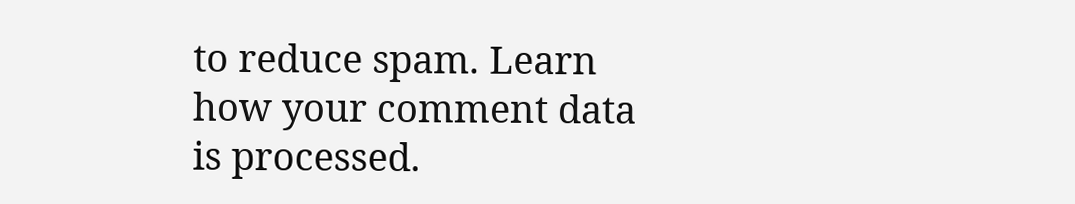to reduce spam. Learn how your comment data is processed.